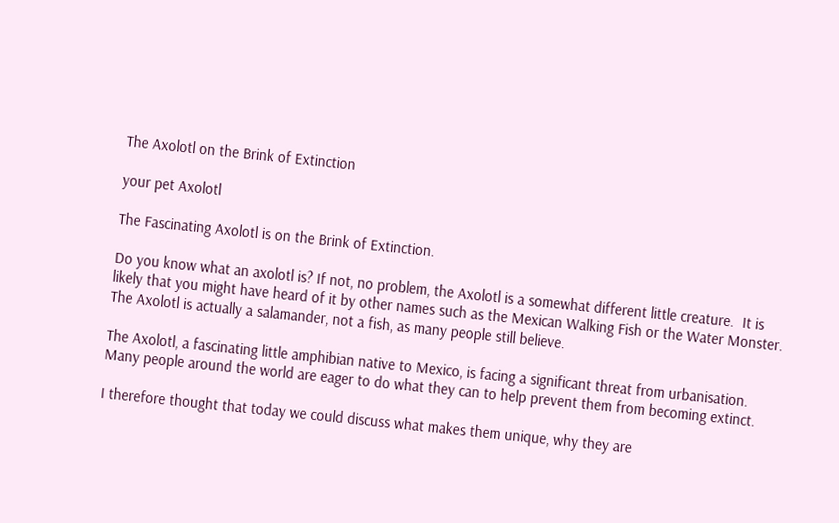The Axolotl on the Brink of Extinction

your pet Axolotl

The Fascinating Axolotl is on the Brink of Extinction.

Do you know what an axolotl is? If not, no problem, the Axolotl is a somewhat different little creature.  It is likely that you might have heard of it by other names such as the Mexican Walking Fish or the Water Monster.  The Axolotl is actually a salamander, not a fish, as many people still believe.

The Axolotl, a fascinating little amphibian native to Mexico, is facing a significant threat from urbanisation. Many people around the world are eager to do what they can to help prevent them from becoming extinct.

I therefore thought that today we could discuss what makes them unique, why they are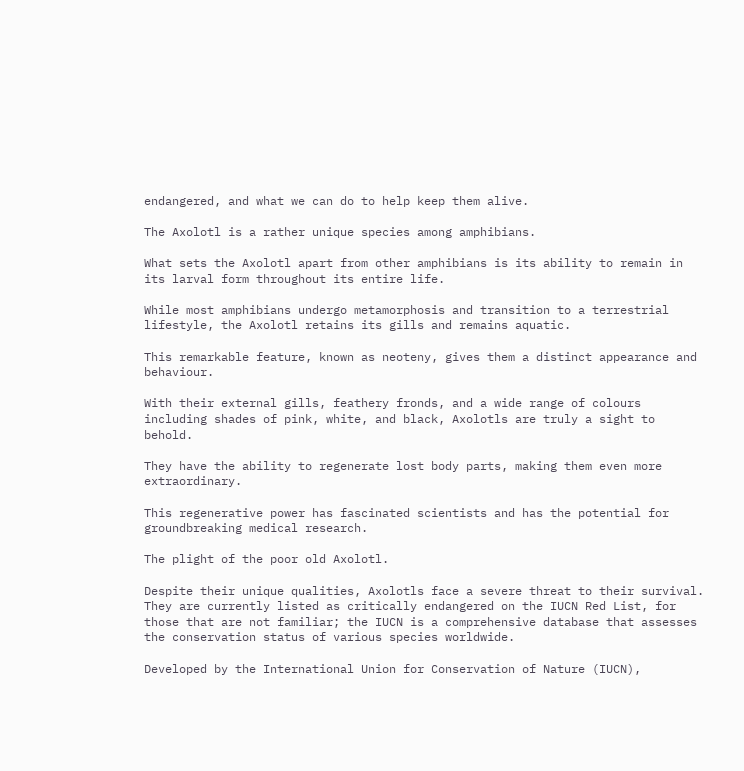endangered, and what we can do to help keep them alive.

The Axolotl is a rather unique species among amphibians.

What sets the Axolotl apart from other amphibians is its ability to remain in its larval form throughout its entire life.

While most amphibians undergo metamorphosis and transition to a terrestrial lifestyle, the Axolotl retains its gills and remains aquatic.

This remarkable feature, known as neoteny, gives them a distinct appearance and behaviour.

With their external gills, feathery fronds, and a wide range of colours including shades of pink, white, and black, Axolotls are truly a sight to behold.

They have the ability to regenerate lost body parts, making them even more extraordinary.

This regenerative power has fascinated scientists and has the potential for groundbreaking medical research.

The plight of the poor old Axolotl.

Despite their unique qualities, Axolotls face a severe threat to their survival. They are currently listed as critically endangered on the IUCN Red List, for those that are not familiar; the IUCN is a comprehensive database that assesses the conservation status of various species worldwide.

Developed by the International Union for Conservation of Nature (IUCN),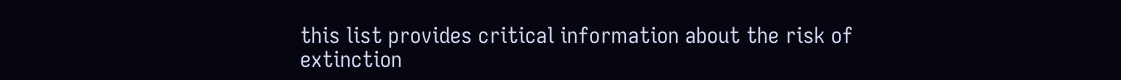this list provides critical information about the risk of extinction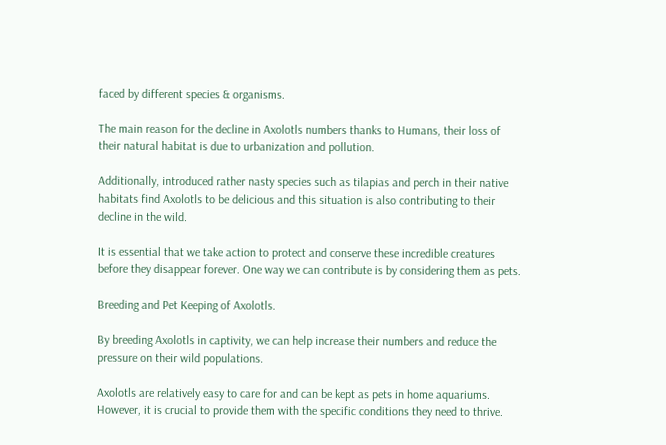faced by different species & organisms.

The main reason for the decline in Axolotls numbers thanks to Humans, their loss of their natural habitat is due to urbanization and pollution.

Additionally, introduced rather nasty species such as tilapias and perch in their native habitats find Axolotls to be delicious and this situation is also contributing to their decline in the wild.

It is essential that we take action to protect and conserve these incredible creatures before they disappear forever. One way we can contribute is by considering them as pets.

Breeding and Pet Keeping of Axolotls.

By breeding Axolotls in captivity, we can help increase their numbers and reduce the pressure on their wild populations.

Axolotls are relatively easy to care for and can be kept as pets in home aquariums. However, it is crucial to provide them with the specific conditions they need to thrive.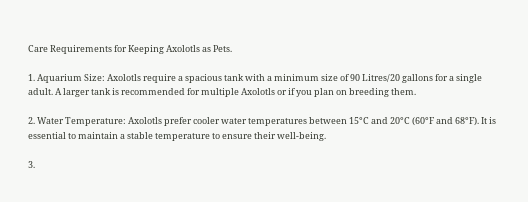Care Requirements for Keeping Axolotls as Pets.

1. Aquarium Size: Axolotls require a spacious tank with a minimum size of 90 Litres/20 gallons for a single adult. A larger tank is recommended for multiple Axolotls or if you plan on breeding them.

2. Water Temperature: Axolotls prefer cooler water temperatures between 15°C and 20°C (60°F and 68°F). It is essential to maintain a stable temperature to ensure their well-being.

3.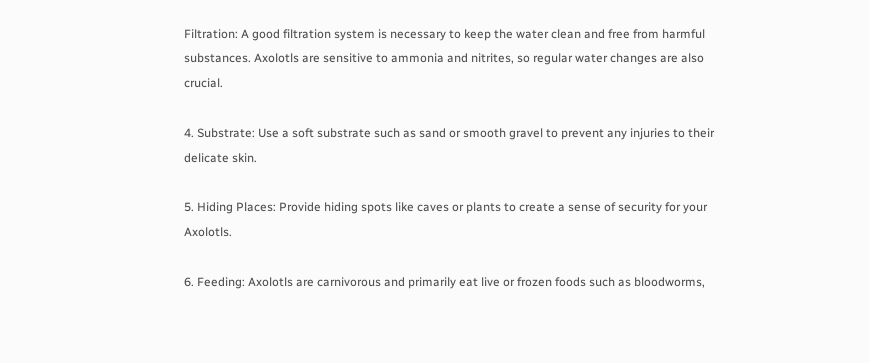Filtration: A good filtration system is necessary to keep the water clean and free from harmful substances. Axolotls are sensitive to ammonia and nitrites, so regular water changes are also crucial.

4. Substrate: Use a soft substrate such as sand or smooth gravel to prevent any injuries to their delicate skin.

5. Hiding Places: Provide hiding spots like caves or plants to create a sense of security for your Axolotls.

6. Feeding: Axolotls are carnivorous and primarily eat live or frozen foods such as bloodworms,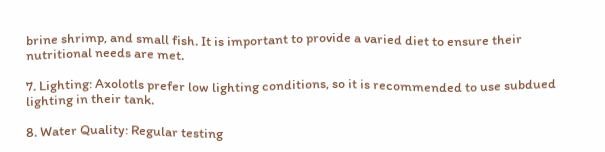brine shrimp, and small fish. It is important to provide a varied diet to ensure their nutritional needs are met.

7. Lighting: Axolotls prefer low lighting conditions, so it is recommended to use subdued lighting in their tank.

8. Water Quality: Regular testing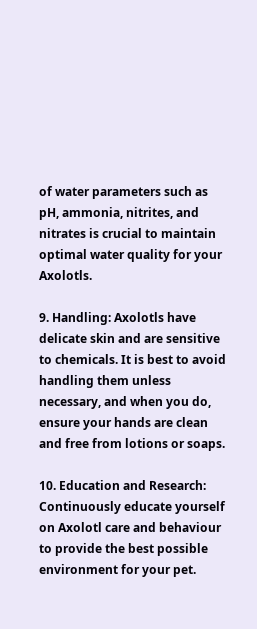of water parameters such as pH, ammonia, nitrites, and nitrates is crucial to maintain optimal water quality for your Axolotls.

9. Handling: Axolotls have delicate skin and are sensitive to chemicals. It is best to avoid handling them unless necessary, and when you do, ensure your hands are clean and free from lotions or soaps.

10. Education and Research: Continuously educate yourself on Axolotl care and behaviour to provide the best possible environment for your pet.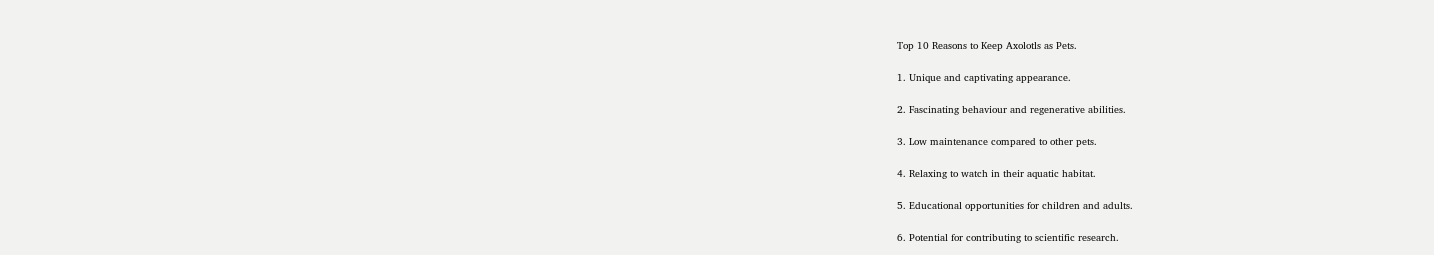Top 10 Reasons to Keep Axolotls as Pets.

1. Unique and captivating appearance.

2. Fascinating behaviour and regenerative abilities.

3. Low maintenance compared to other pets.

4. Relaxing to watch in their aquatic habitat.

5. Educational opportunities for children and adults.

6. Potential for contributing to scientific research.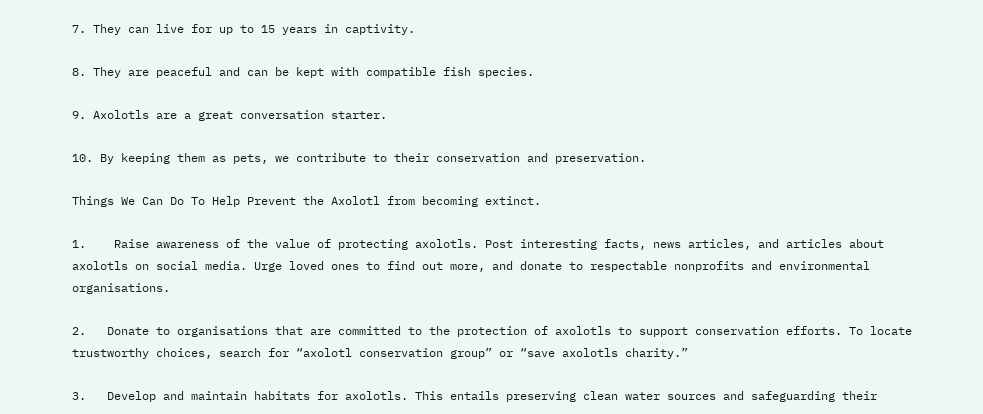7. They can live for up to 15 years in captivity.

8. They are peaceful and can be kept with compatible fish species.

9. Axolotls are a great conversation starter.

10. By keeping them as pets, we contribute to their conservation and preservation.

Things We Can Do To Help Prevent the Axolotl from becoming extinct.

1.    Raise awareness of the value of protecting axolotls. Post interesting facts, news articles, and articles about axolotls on social media. Urge loved ones to find out more, and donate to respectable nonprofits and environmental organisations.

2.   Donate to organisations that are committed to the protection of axolotls to support conservation efforts. To locate trustworthy choices, search for “axolotl conservation group” or “save axolotls charity.”

3.   Develop and maintain habitats for axolotls. This entails preserving clean water sources and safeguarding their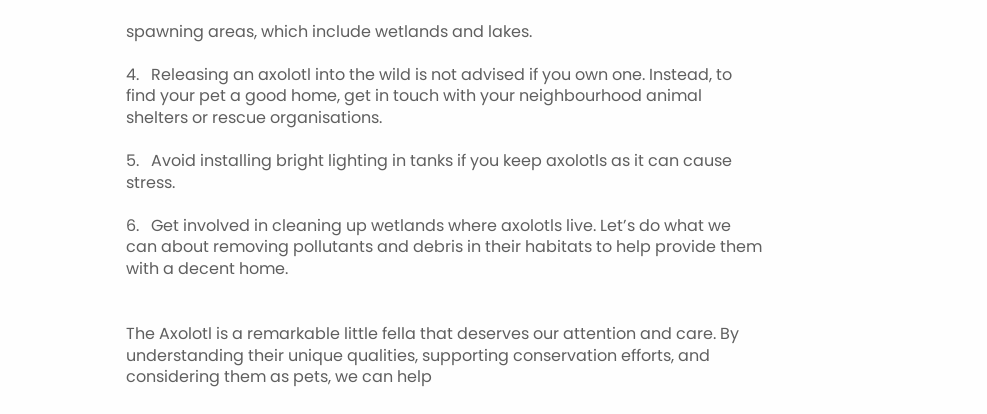spawning areas, which include wetlands and lakes.

4.   Releasing an axolotl into the wild is not advised if you own one. Instead, to find your pet a good home, get in touch with your neighbourhood animal shelters or rescue organisations.

5.   Avoid installing bright lighting in tanks if you keep axolotls as it can cause stress.

6.   Get involved in cleaning up wetlands where axolotls live. Let’s do what we can about removing pollutants and debris in their habitats to help provide them with a decent home.


The Axolotl is a remarkable little fella that deserves our attention and care. By understanding their unique qualities, supporting conservation efforts, and considering them as pets, we can help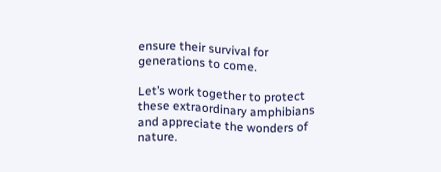ensure their survival for generations to come.

Let’s work together to protect these extraordinary amphibians and appreciate the wonders of nature.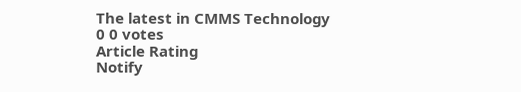The latest in CMMS Technology
0 0 votes
Article Rating
Notify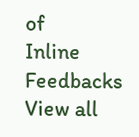of
Inline Feedbacks
View all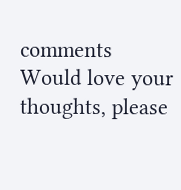comments
Would love your thoughts, please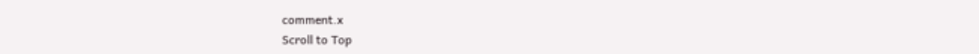comment.x
Scroll to Top